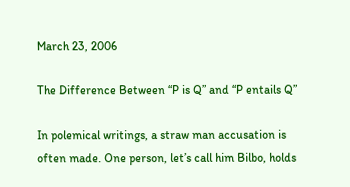March 23, 2006

The Difference Between “P is Q” and “P entails Q”

In polemical writings, a straw man accusation is often made. One person, let’s call him Bilbo, holds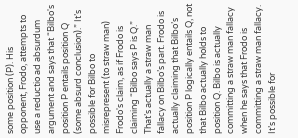some position (P). His opponent, Frodo, attempts to use a reductio ad absurdum argument and says that “Bilbo's position P entails position Q (some absurd conclusion).” It’s possible for Bilbo to misrepresent (to straw man) Frodo's claim, as if Frodo is claiming “Bilbo says P is Q.” That’s actually a straw man fallacy on Bilbo’s part. Frodo is actually claiming that Bilbo’s position P logically entails Q, not that Bilbo actually holds to position Q. Bilbo is actually committing a straw man fallacy when he says that Frodo is committing a straw man fallacy. It’s possible for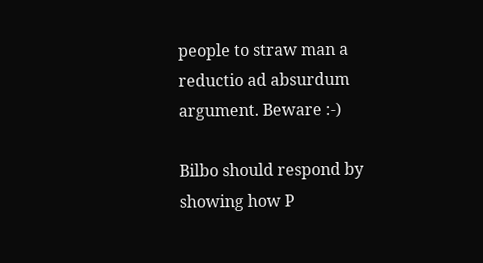people to straw man a reductio ad absurdum argument. Beware :-)

Bilbo should respond by showing how P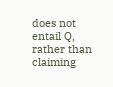does not entail Q, rather than claiming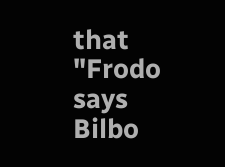that "Frodo says Bilbo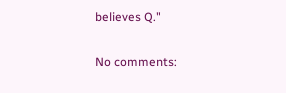believes Q."

No comments: